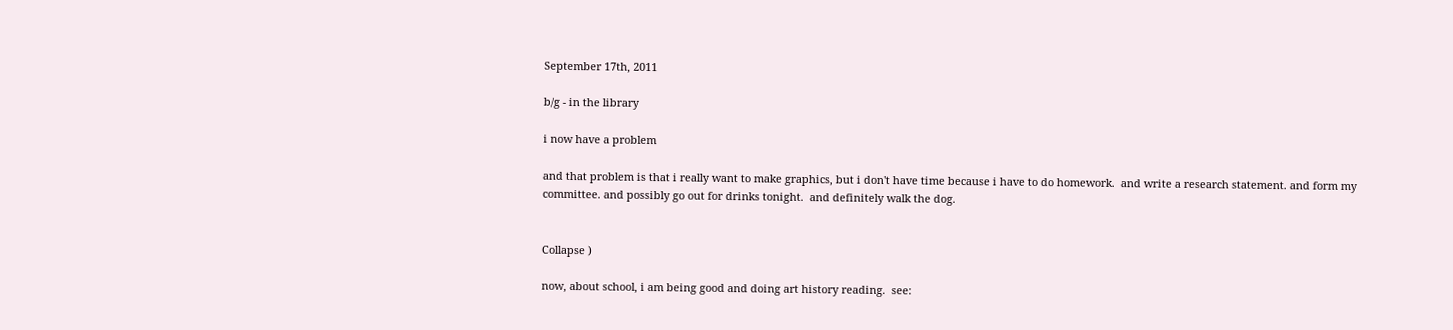September 17th, 2011

b/g - in the library

i now have a problem

and that problem is that i really want to make graphics, but i don't have time because i have to do homework.  and write a research statement. and form my committee. and possibly go out for drinks tonight.  and definitely walk the dog.


Collapse )

now, about school, i am being good and doing art history reading.  see: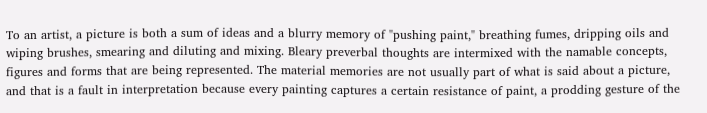To an artist, a picture is both a sum of ideas and a blurry memory of "pushing paint," breathing fumes, dripping oils and wiping brushes, smearing and diluting and mixing. Bleary preverbal thoughts are intermixed with the namable concepts, figures and forms that are being represented. The material memories are not usually part of what is said about a picture, and that is a fault in interpretation because every painting captures a certain resistance of paint, a prodding gesture of the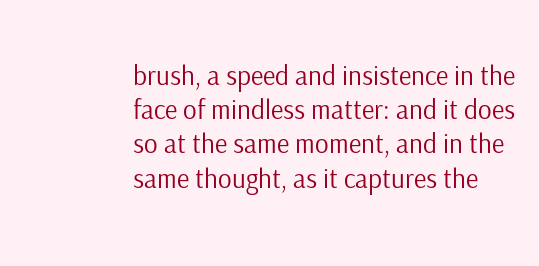brush, a speed and insistence in the face of mindless matter: and it does so at the same moment, and in the same thought, as it captures the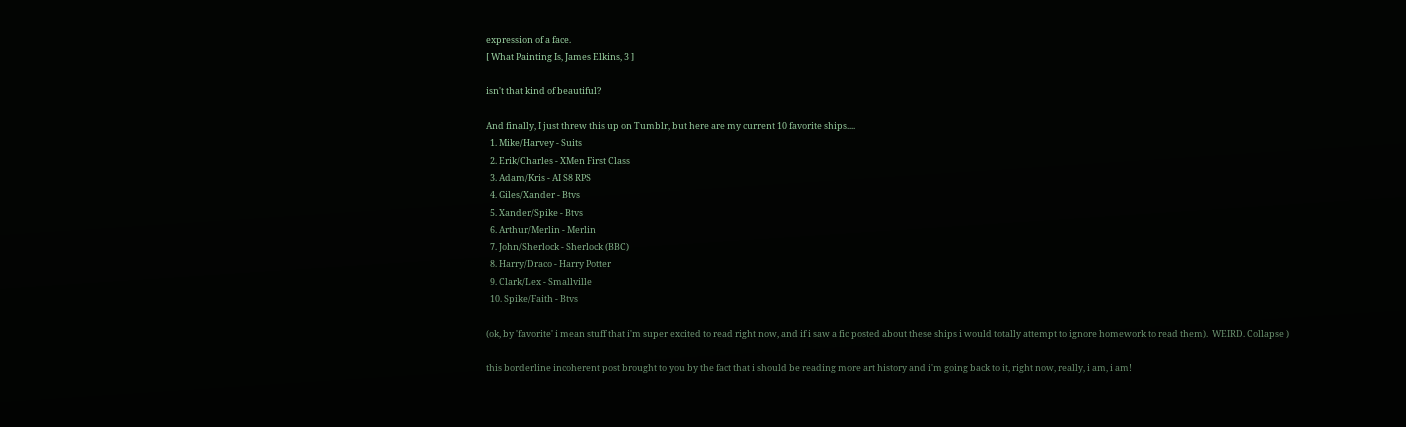expression of a face.
[ What Painting Is, James Elkins, 3 ]

isn't that kind of beautiful?

And finally, I just threw this up on Tumblr, but here are my current 10 favorite ships....
  1. Mike/Harvey - Suits
  2. Erik/Charles - XMen First Class
  3. Adam/Kris - AI S8 RPS
  4. Giles/Xander - Btvs
  5. Xander/Spike - Btvs
  6. Arthur/Merlin - Merlin
  7. John/Sherlock - Sherlock (BBC)
  8. Harry/Draco - Harry Potter
  9. Clark/Lex - Smallville
  10. Spike/Faith - Btvs

(ok, by 'favorite' i mean stuff that i'm super excited to read right now, and if i saw a fic posted about these ships i would totally attempt to ignore homework to read them).  WEIRD. Collapse )

this borderline incoherent post brought to you by the fact that i should be reading more art history and i'm going back to it, right now, really, i am, i am!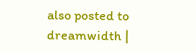also posted to dreamwidth |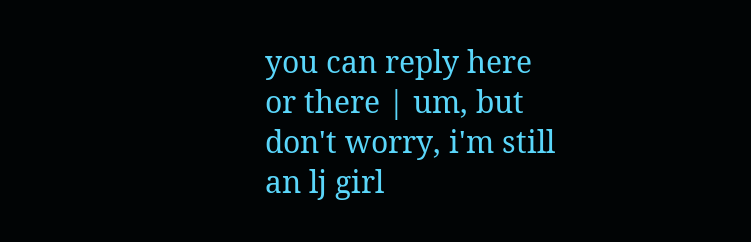you can reply here or there | um, but don't worry, i'm still an lj girl